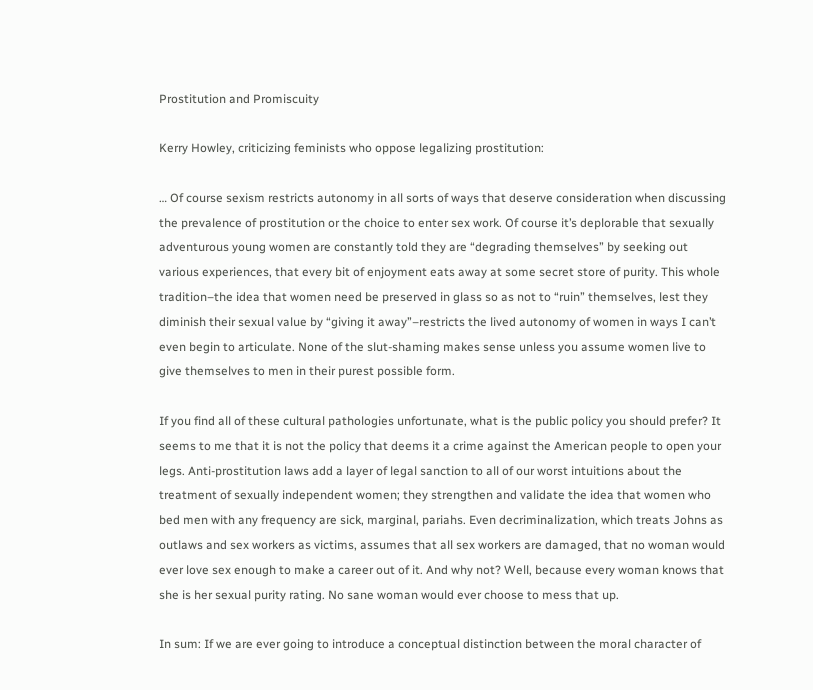Prostitution and Promiscuity

Kerry Howley, criticizing feminists who oppose legalizing prostitution:

… Of course sexism restricts autonomy in all sorts of ways that deserve consideration when discussing the prevalence of prostitution or the choice to enter sex work. Of course it’s deplorable that sexually adventurous young women are constantly told they are “degrading themselves” by seeking out various experiences, that every bit of enjoyment eats away at some secret store of purity. This whole tradition–the idea that women need be preserved in glass so as not to “ruin” themselves, lest they diminish their sexual value by “giving it away”–restricts the lived autonomy of women in ways I can’t even begin to articulate. None of the slut-shaming makes sense unless you assume women live to give themselves to men in their purest possible form.

If you find all of these cultural pathologies unfortunate, what is the public policy you should prefer? It seems to me that it is not the policy that deems it a crime against the American people to open your legs. Anti-prostitution laws add a layer of legal sanction to all of our worst intuitions about the treatment of sexually independent women; they strengthen and validate the idea that women who bed men with any frequency are sick, marginal, pariahs. Even decriminalization, which treats Johns as outlaws and sex workers as victims, assumes that all sex workers are damaged, that no woman would ever love sex enough to make a career out of it. And why not? Well, because every woman knows that she is her sexual purity rating. No sane woman would ever choose to mess that up.

In sum: If we are ever going to introduce a conceptual distinction between the moral character of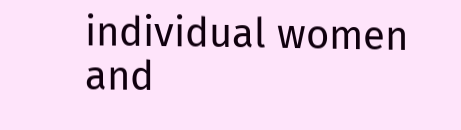individual women and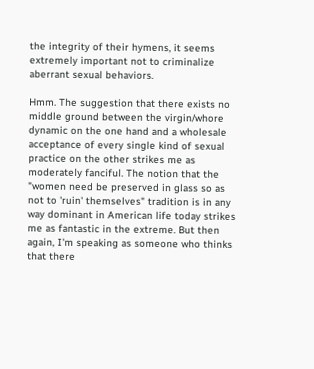the integrity of their hymens, it seems extremely important not to criminalize aberrant sexual behaviors.

Hmm. The suggestion that there exists no middle ground between the virgin/whore dynamic on the one hand and a wholesale acceptance of every single kind of sexual practice on the other strikes me as moderately fanciful. The notion that the "women need be preserved in glass so as not to 'ruin' themselves" tradition is in any way dominant in American life today strikes me as fantastic in the extreme. But then again, I'm speaking as someone who thinks that there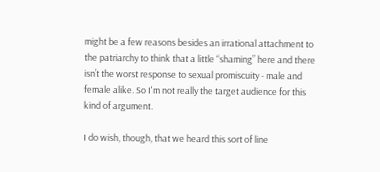might be a few reasons besides an irrational attachment to the patriarchy to think that a little “shaming” here and there isn’t the worst response to sexual promiscuity - male and female alike. So I'm not really the target audience for this kind of argument.

I do wish, though, that we heard this sort of line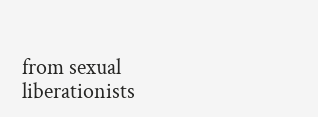from sexual liberationists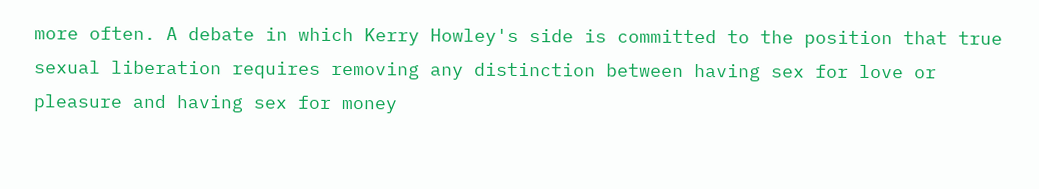more often. A debate in which Kerry Howley's side is committed to the position that true sexual liberation requires removing any distinction between having sex for love or pleasure and having sex for money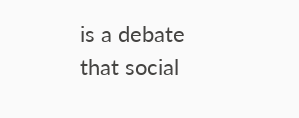is a debate that social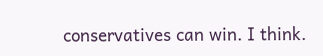conservatives can win. I think.